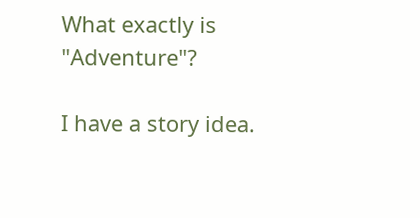What exactly is "Adventure"?

I have a story idea.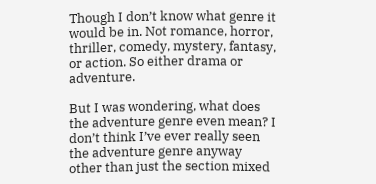Though I don’t know what genre it would be in. Not romance, horror, thriller, comedy, mystery, fantasy, or action. So either drama or adventure.

But I was wondering, what does the adventure genre even mean? I don’t think I’ve ever really seen the adventure genre anyway other than just the section mixed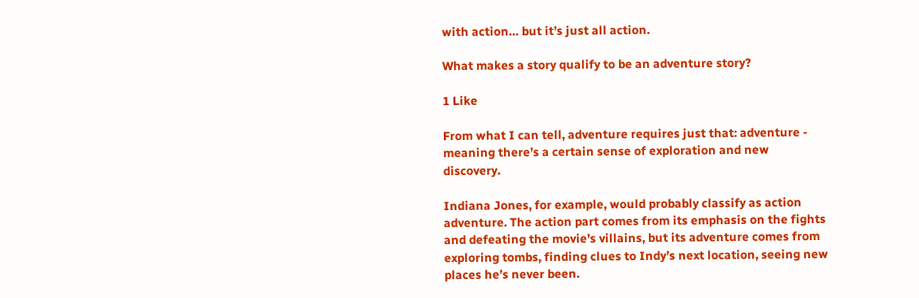with action… but it’s just all action.

What makes a story qualify to be an adventure story?

1 Like

From what I can tell, adventure requires just that: adventure - meaning there’s a certain sense of exploration and new discovery.

Indiana Jones, for example, would probably classify as action adventure. The action part comes from its emphasis on the fights and defeating the movie’s villains, but its adventure comes from exploring tombs, finding clues to Indy’s next location, seeing new places he’s never been.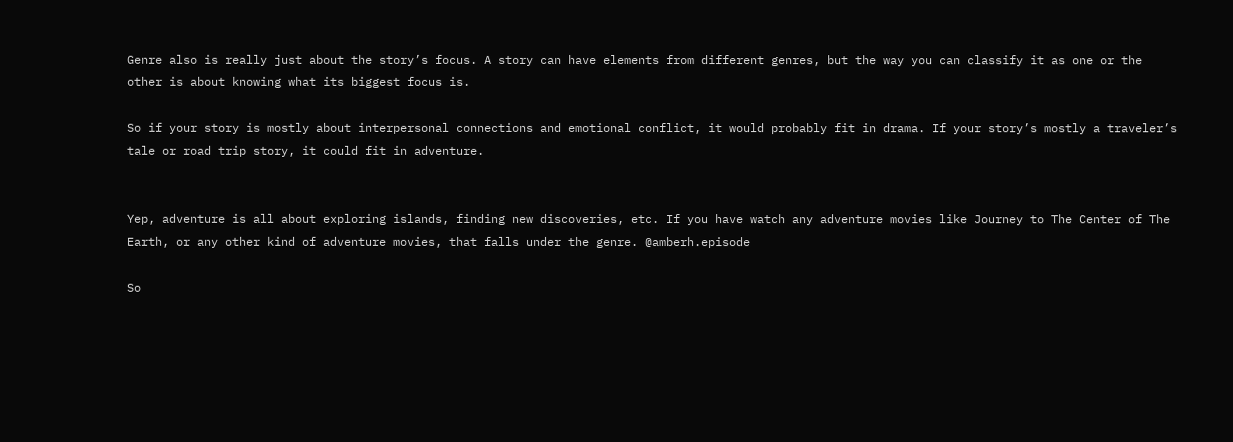Genre also is really just about the story’s focus. A story can have elements from different genres, but the way you can classify it as one or the other is about knowing what its biggest focus is.

So if your story is mostly about interpersonal connections and emotional conflict, it would probably fit in drama. If your story’s mostly a traveler’s tale or road trip story, it could fit in adventure.


Yep, adventure is all about exploring islands, finding new discoveries, etc. If you have watch any adventure movies like Journey to The Center of The Earth, or any other kind of adventure movies, that falls under the genre. @amberh.episode

So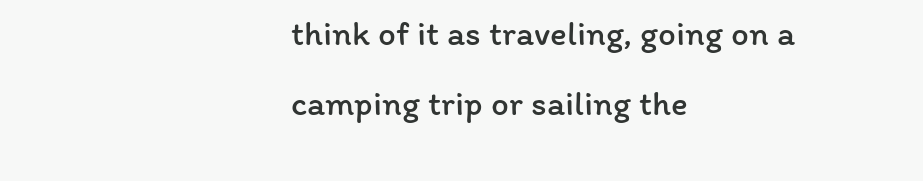think of it as traveling, going on a camping trip or sailing the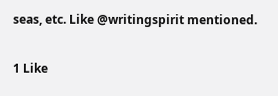seas, etc. Like @writingspirit mentioned.

1 Like